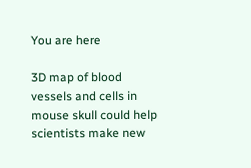You are here

3D map of blood vessels and cells in mouse skull could help scientists make new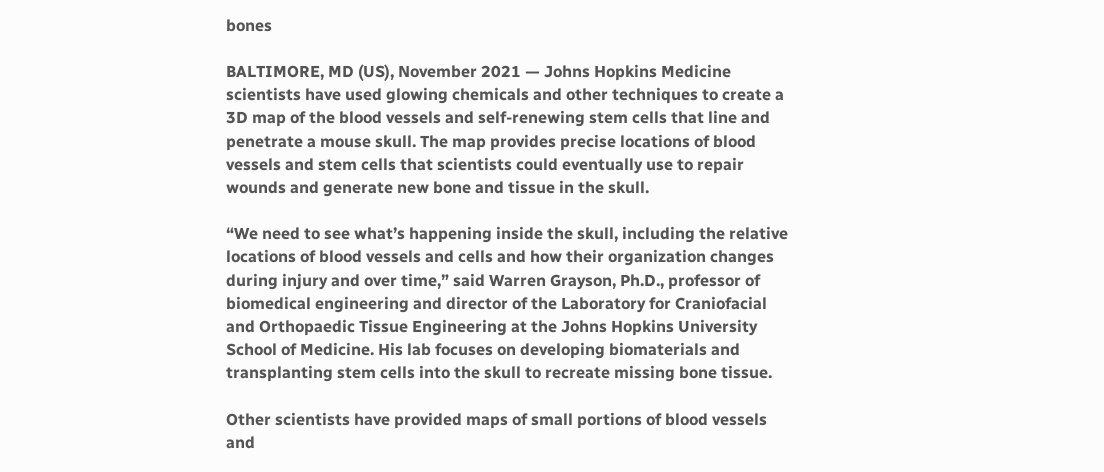bones

BALTIMORE, MD (US), November 2021 — Johns Hopkins Medicine scientists have used glowing chemicals and other techniques to create a 3D map of the blood vessels and self-renewing stem cells that line and penetrate a mouse skull. The map provides precise locations of blood vessels and stem cells that scientists could eventually use to repair wounds and generate new bone and tissue in the skull.

“We need to see what’s happening inside the skull, including the relative locations of blood vessels and cells and how their organization changes during injury and over time,” said Warren Grayson, Ph.D., professor of biomedical engineering and director of the Laboratory for Craniofacial and Orthopaedic Tissue Engineering at the Johns Hopkins University School of Medicine. His lab focuses on developing biomaterials and transplanting stem cells into the skull to recreate missing bone tissue.

Other scientists have provided maps of small portions of blood vessels and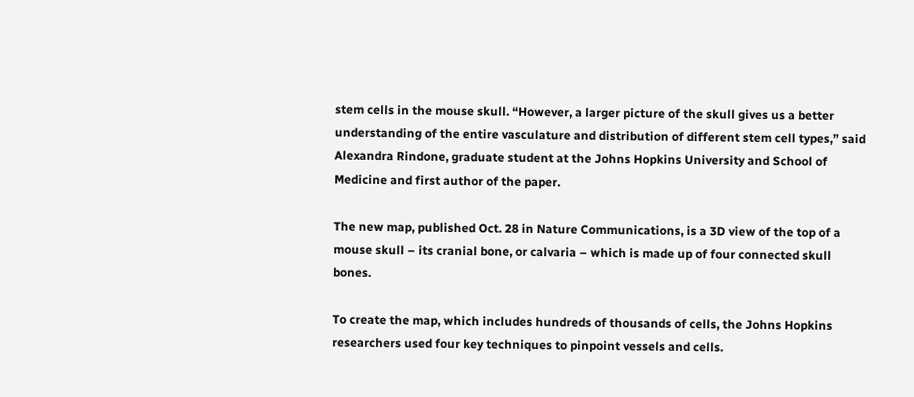stem cells in the mouse skull. “However, a larger picture of the skull gives us a better understanding of the entire vasculature and distribution of different stem cell types,” said Alexandra Rindone, graduate student at the Johns Hopkins University and School of Medicine and first author of the paper.

The new map, published Oct. 28 in Nature Communications, is a 3D view of the top of a mouse skull – its cranial bone, or calvaria – which is made up of four connected skull bones.

To create the map, which includes hundreds of thousands of cells, the Johns Hopkins researchers used four key techniques to pinpoint vessels and cells.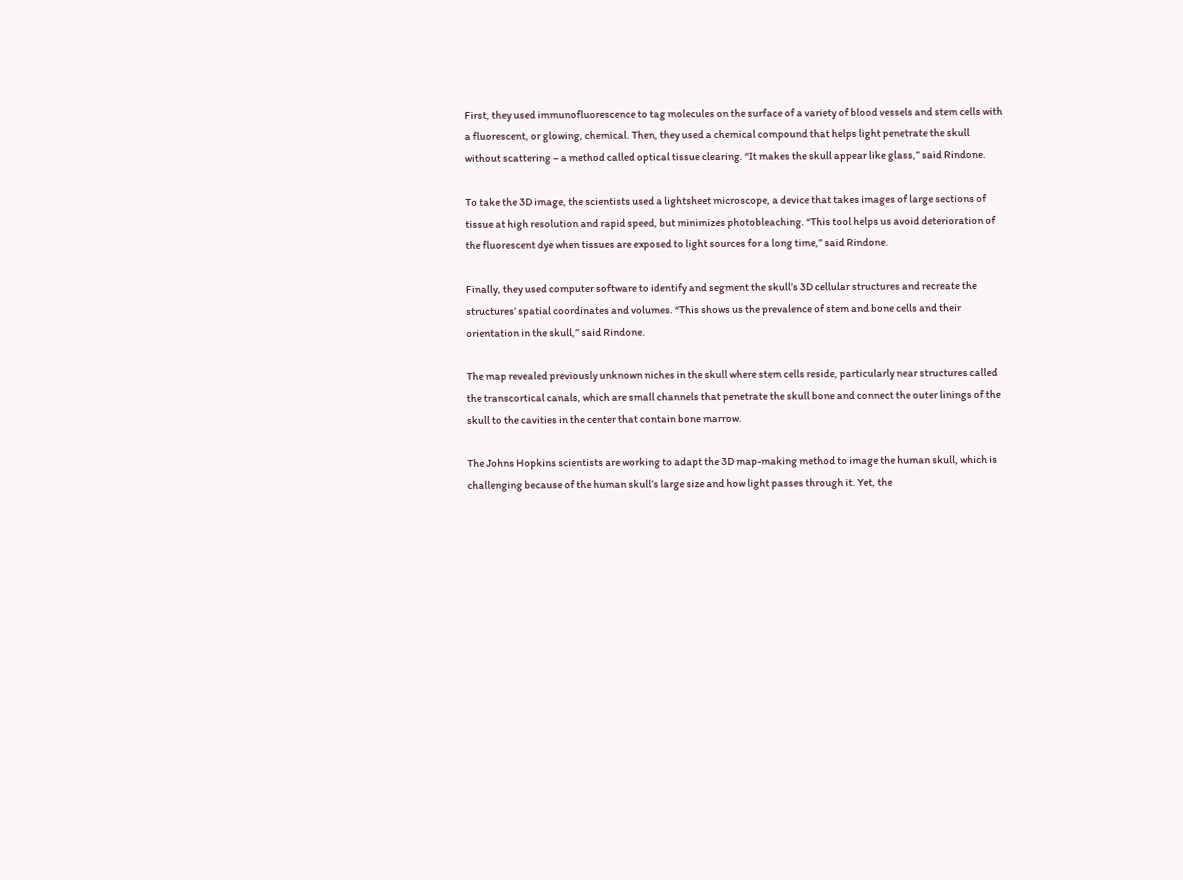First, they used immunofluorescence to tag molecules on the surface of a variety of blood vessels and stem cells with a fluorescent, or glowing, chemical. Then, they used a chemical compound that helps light penetrate the skull without scattering – a method called optical tissue clearing. “It makes the skull appear like glass,” said Rindone.

To take the 3D image, the scientists used a lightsheet microscope, a device that takes images of large sections of tissue at high resolution and rapid speed, but minimizes photobleaching. “This tool helps us avoid deterioration of the fluorescent dye when tissues are exposed to light sources for a long time,” said Rindone.

Finally, they used computer software to identify and segment the skull’s 3D cellular structures and recreate the structures’ spatial coordinates and volumes. “This shows us the prevalence of stem and bone cells and their orientation in the skull,” said Rindone.

The map revealed previously unknown niches in the skull where stem cells reside, particularly near structures called the transcortical canals, which are small channels that penetrate the skull bone and connect the outer linings of the skull to the cavities in the center that contain bone marrow.

The Johns Hopkins scientists are working to adapt the 3D map-making method to image the human skull, which is challenging because of the human skull’s large size and how light passes through it. Yet, the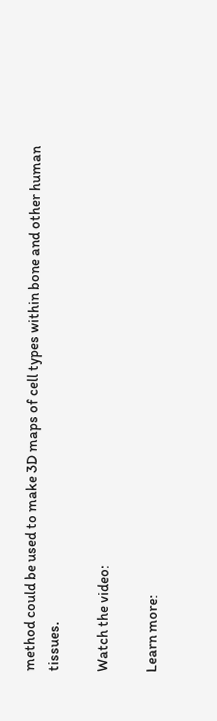method could be used to make 3D maps of cell types within bone and other human tissues.

Watch the video:

Learn more: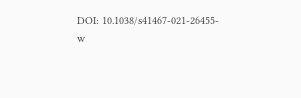DOI: 10.1038/s41467-021-26455-w